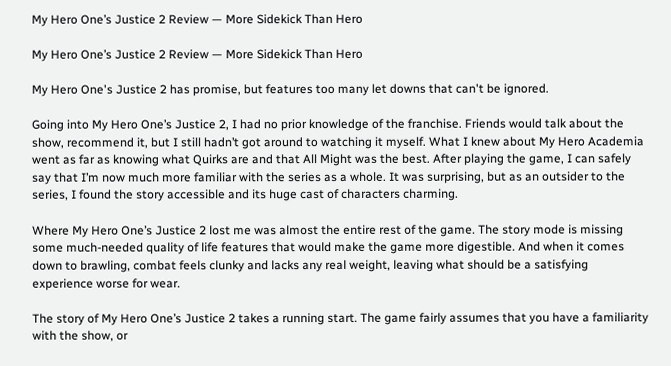My Hero One’s Justice 2 Review — More Sidekick Than Hero

My Hero One’s Justice 2 Review — More Sidekick Than Hero

My Hero One's Justice 2 has promise, but features too many let downs that can't be ignored.

Going into My Hero One’s Justice 2, I had no prior knowledge of the franchise. Friends would talk about the show, recommend it, but I still hadn’t got around to watching it myself. What I knew about My Hero Academia went as far as knowing what Quirks are and that All Might was the best. After playing the game, I can safely say that I’m now much more familiar with the series as a whole. It was surprising, but as an outsider to the series, I found the story accessible and its huge cast of characters charming.

Where My Hero One’s Justice 2 lost me was almost the entire rest of the game. The story mode is missing some much-needed quality of life features that would make the game more digestible. And when it comes down to brawling, combat feels clunky and lacks any real weight, leaving what should be a satisfying experience worse for wear.

The story of My Hero One’s Justice 2 takes a running start. The game fairly assumes that you have a familiarity with the show, or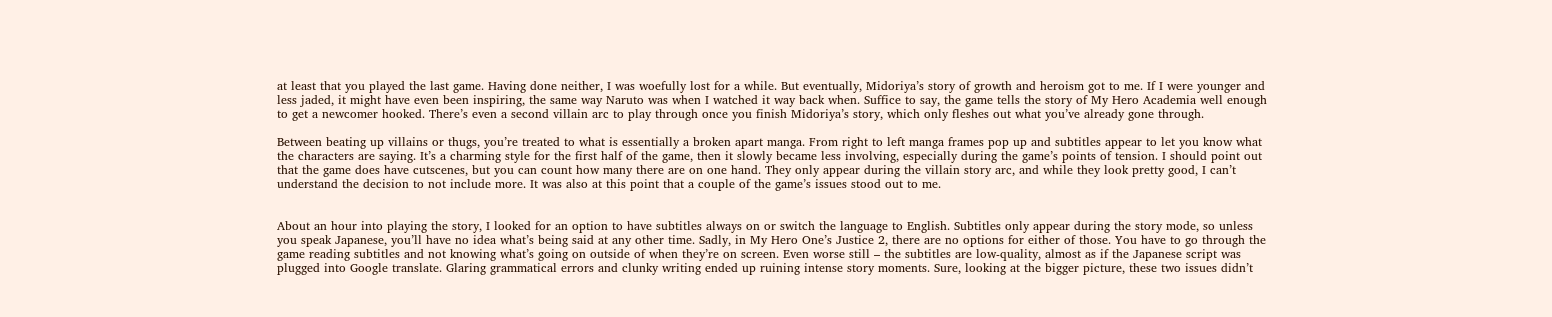at least that you played the last game. Having done neither, I was woefully lost for a while. But eventually, Midoriya’s story of growth and heroism got to me. If I were younger and less jaded, it might have even been inspiring, the same way Naruto was when I watched it way back when. Suffice to say, the game tells the story of My Hero Academia well enough to get a newcomer hooked. There’s even a second villain arc to play through once you finish Midoriya’s story, which only fleshes out what you’ve already gone through.

Between beating up villains or thugs, you’re treated to what is essentially a broken apart manga. From right to left manga frames pop up and subtitles appear to let you know what the characters are saying. It’s a charming style for the first half of the game, then it slowly became less involving, especially during the game’s points of tension. I should point out that the game does have cutscenes, but you can count how many there are on one hand. They only appear during the villain story arc, and while they look pretty good, I can’t understand the decision to not include more. It was also at this point that a couple of the game’s issues stood out to me.


About an hour into playing the story, I looked for an option to have subtitles always on or switch the language to English. Subtitles only appear during the story mode, so unless you speak Japanese, you’ll have no idea what’s being said at any other time. Sadly, in My Hero One’s Justice 2, there are no options for either of those. You have to go through the game reading subtitles and not knowing what’s going on outside of when they’re on screen. Even worse still – the subtitles are low-quality, almost as if the Japanese script was plugged into Google translate. Glaring grammatical errors and clunky writing ended up ruining intense story moments. Sure, looking at the bigger picture, these two issues didn’t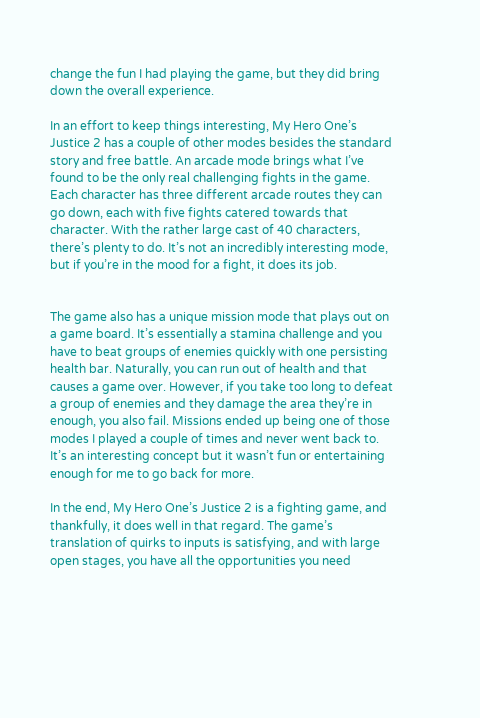change the fun I had playing the game, but they did bring down the overall experience.

In an effort to keep things interesting, My Hero One’s Justice 2 has a couple of other modes besides the standard story and free battle. An arcade mode brings what I’ve found to be the only real challenging fights in the game. Each character has three different arcade routes they can go down, each with five fights catered towards that character. With the rather large cast of 40 characters, there’s plenty to do. It’s not an incredibly interesting mode, but if you’re in the mood for a fight, it does its job.


The game also has a unique mission mode that plays out on a game board. It’s essentially a stamina challenge and you have to beat groups of enemies quickly with one persisting health bar. Naturally, you can run out of health and that causes a game over. However, if you take too long to defeat a group of enemies and they damage the area they’re in enough, you also fail. Missions ended up being one of those modes I played a couple of times and never went back to. It’s an interesting concept but it wasn’t fun or entertaining enough for me to go back for more.

In the end, My Hero One’s Justice 2 is a fighting game, and thankfully, it does well in that regard. The game’s translation of quirks to inputs is satisfying, and with large open stages, you have all the opportunities you need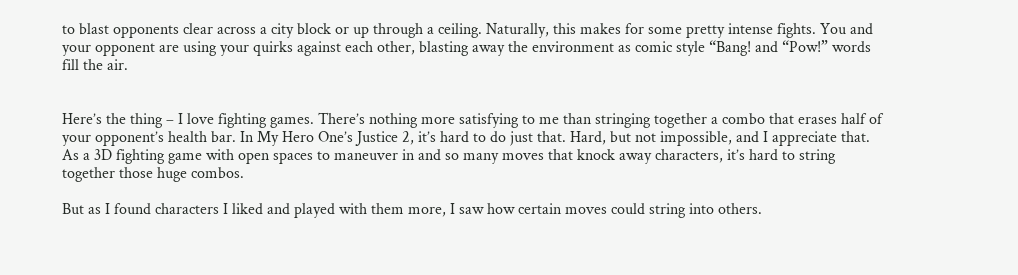to blast opponents clear across a city block or up through a ceiling. Naturally, this makes for some pretty intense fights. You and your opponent are using your quirks against each other, blasting away the environment as comic style “Bang! and “Pow!” words fill the air.


Here’s the thing – I love fighting games. There’s nothing more satisfying to me than stringing together a combo that erases half of your opponent’s health bar. In My Hero One’s Justice 2, it’s hard to do just that. Hard, but not impossible, and I appreciate that. As a 3D fighting game with open spaces to maneuver in and so many moves that knock away characters, it’s hard to string together those huge combos.

But as I found characters I liked and played with them more, I saw how certain moves could string into others.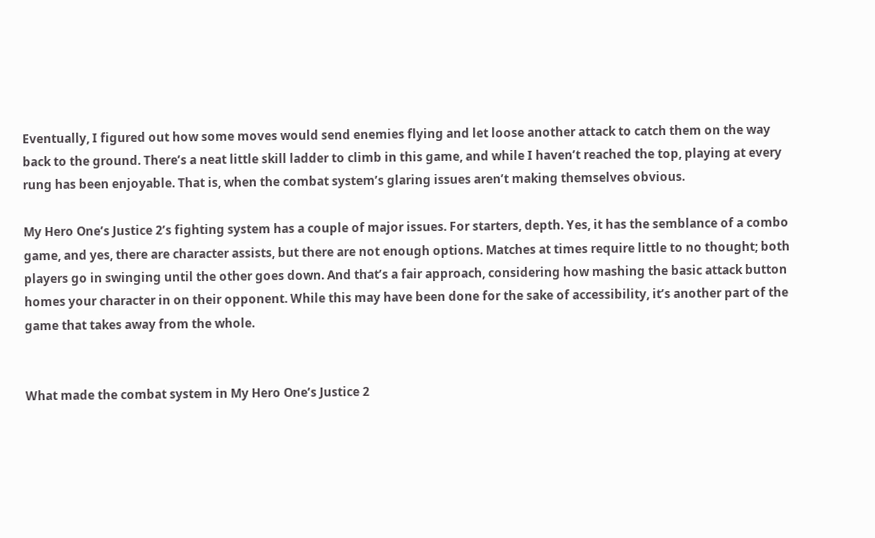Eventually, I figured out how some moves would send enemies flying and let loose another attack to catch them on the way back to the ground. There’s a neat little skill ladder to climb in this game, and while I haven’t reached the top, playing at every rung has been enjoyable. That is, when the combat system’s glaring issues aren’t making themselves obvious.

My Hero One’s Justice 2’s fighting system has a couple of major issues. For starters, depth. Yes, it has the semblance of a combo game, and yes, there are character assists, but there are not enough options. Matches at times require little to no thought; both players go in swinging until the other goes down. And that’s a fair approach, considering how mashing the basic attack button homes your character in on their opponent. While this may have been done for the sake of accessibility, it’s another part of the game that takes away from the whole.


What made the combat system in My Hero One’s Justice 2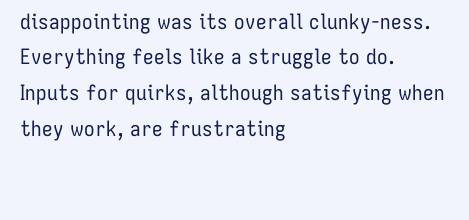disappointing was its overall clunky-ness. Everything feels like a struggle to do. Inputs for quirks, although satisfying when they work, are frustrating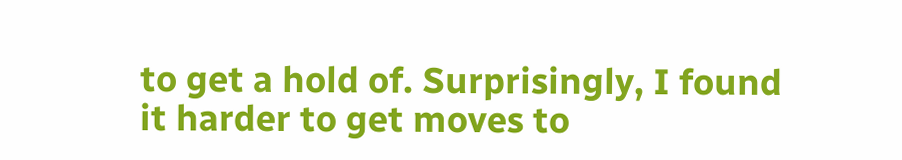to get a hold of. Surprisingly, I found it harder to get moves to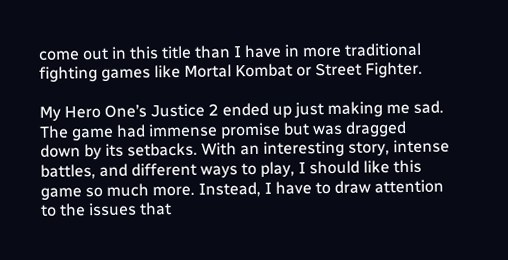come out in this title than I have in more traditional fighting games like Mortal Kombat or Street Fighter.

My Hero One’s Justice 2 ended up just making me sad. The game had immense promise but was dragged down by its setbacks. With an interesting story, intense battles, and different ways to play, I should like this game so much more. Instead, I have to draw attention to the issues that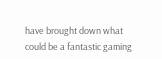have brought down what could be a fantastic gaming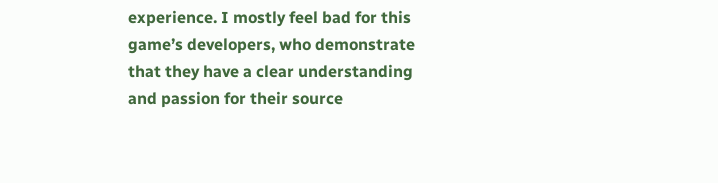experience. I mostly feel bad for this game’s developers, who demonstrate that they have a clear understanding and passion for their source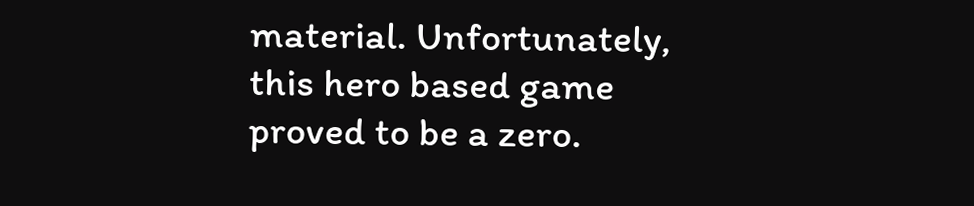material. Unfortunately, this hero based game proved to be a zero.